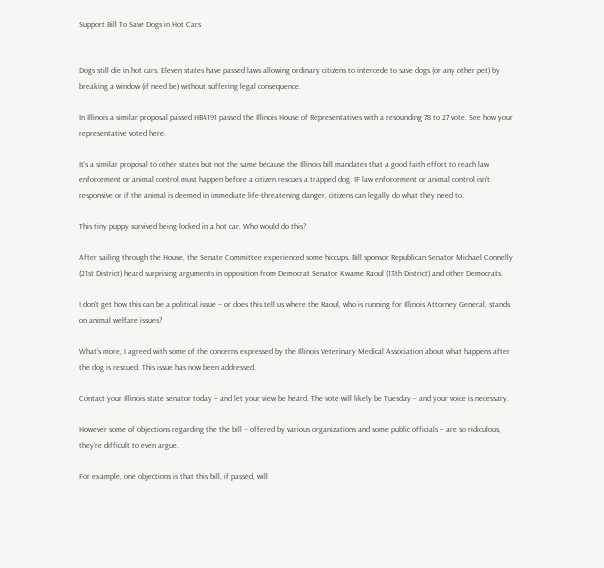Support Bill To Save Dogs in Hot Cars


Dogs still die in hot cars. Eleven states have passed laws allowing ordinary citizens to intercede to save dogs (or any other pet) by breaking a window (if need be) without suffering legal consequence.

In Illinois a similar proposal passed HB4191 passed the Illinois House of Representatives with a resounding 78 to 27 vote. See how your representative voted here.

It’s a similar proposal to other states but not the same because the Illinois bill mandates that a good faith effort to reach law enforcement or animal control must happen before a citizen rescues a trapped dog. IF law enforcement or animal control isn’t responsive or if the animal is deemed in immediate life-threatening danger, citizens can legally do what they need to.

This tiny puppy survived being locked in a hot car. Who would do this?

After sailing through the House, the Senate Committee experienced some hiccups. Bill sponsor Republican Senator Michael Connelly (21st District) heard surprising arguments in opposition from Democrat Senator Kwame Raoul (13th District) and other Democrats.

I don’t get how this can be a political issue – or does this tell us where the Raoul, who is running for Illinois Attorney General, stands on animal welfare issues?

What’s more, I agreed with some of the concerns expressed by the Illinois Veterinary Medical Association about what happens after the dog is rescued. This issue has now been addressed.

Contact your Illinois state senator today – and let your view be heard. The vote will likely be Tuesday – and your voice is necessary.

However some of objections regarding the the bill – offered by various organizations and some public officials – are so ridiculous, they’re difficult to even argue.

For example, one objections is that this bill, if passed, will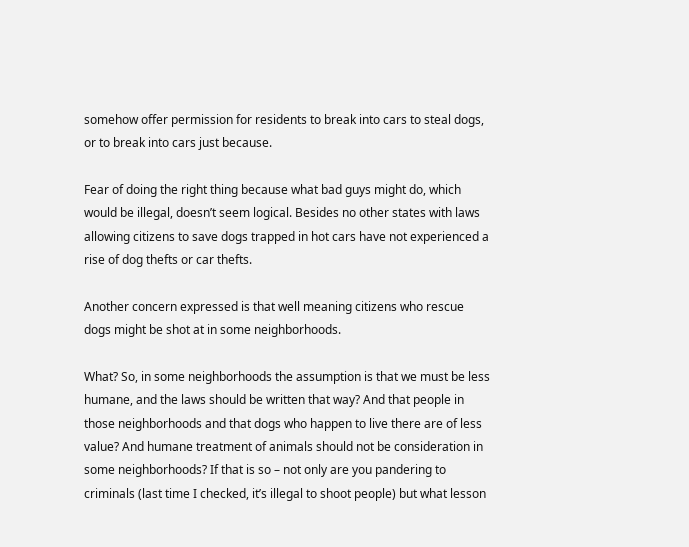somehow offer permission for residents to break into cars to steal dogs, or to break into cars just because.

Fear of doing the right thing because what bad guys might do, which would be illegal, doesn’t seem logical. Besides no other states with laws allowing citizens to save dogs trapped in hot cars have not experienced a rise of dog thefts or car thefts.

Another concern expressed is that well meaning citizens who rescue dogs might be shot at in some neighborhoods.

What? So, in some neighborhoods the assumption is that we must be less humane, and the laws should be written that way? And that people in those neighborhoods and that dogs who happen to live there are of less value? And humane treatment of animals should not be consideration in some neighborhoods? If that is so – not only are you pandering to criminals (last time I checked, it’s illegal to shoot people) but what lesson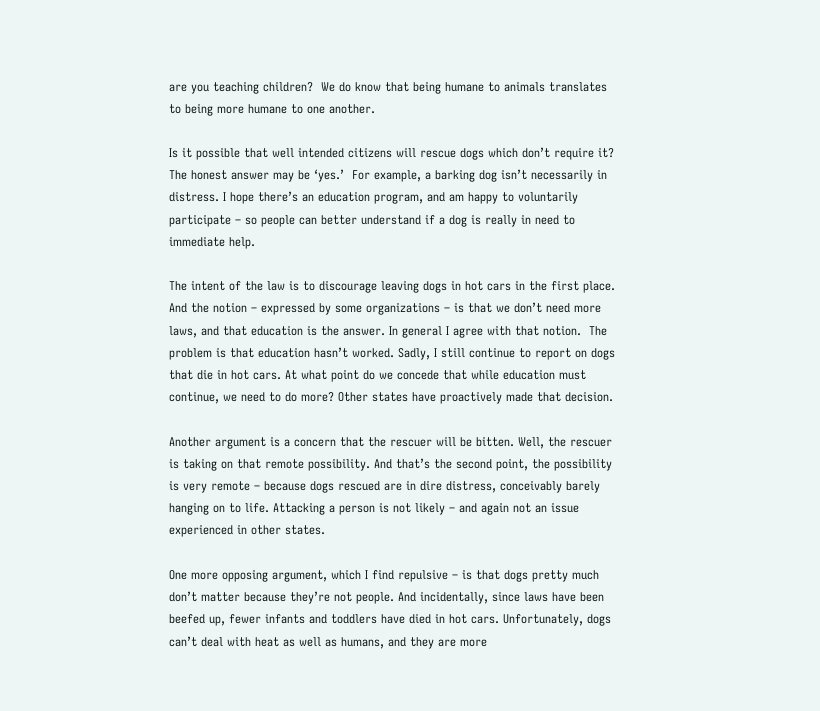are you teaching children?  We do know that being humane to animals translates to being more humane to one another.

Is it possible that well intended citizens will rescue dogs which don’t require it? The honest answer may be ‘yes.’  For example, a barking dog isn’t necessarily in distress. I hope there’s an education program, and am happy to voluntarily participate – so people can better understand if a dog is really in need to immediate help.

The intent of the law is to discourage leaving dogs in hot cars in the first place. And the notion – expressed by some organizations – is that we don’t need more laws, and that education is the answer. In general I agree with that notion.  The problem is that education hasn’t worked. Sadly, I still continue to report on dogs that die in hot cars. At what point do we concede that while education must continue, we need to do more? Other states have proactively made that decision.

Another argument is a concern that the rescuer will be bitten. Well, the rescuer is taking on that remote possibility. And that’s the second point, the possibility is very remote – because dogs rescued are in dire distress, conceivably barely hanging on to life. Attacking a person is not likely – and again not an issue experienced in other states.

One more opposing argument, which I find repulsive – is that dogs pretty much don’t matter because they’re not people. And incidentally, since laws have been beefed up, fewer infants and toddlers have died in hot cars. Unfortunately, dogs can’t deal with heat as well as humans, and they are more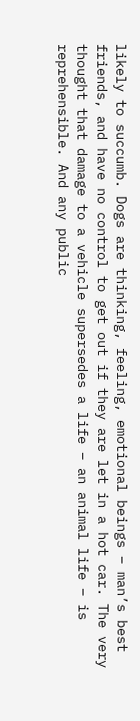likely to succumb. Dogs are thinking, feeling, emotional beings – man’s best friends, and have no control to get out if they are let in a hot car. The very thought that damage to a vehicle supersedes a life – an animal life – is reprehensible. And any public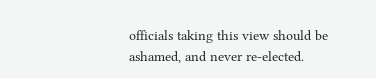officials taking this view should be ashamed, and never re-elected.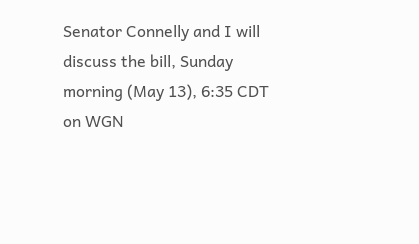Senator Connelly and I will discuss the bill, Sunday morning (May 13), 6:35 CDT on WGN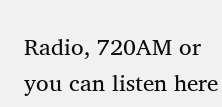Radio, 720AM or you can listen here